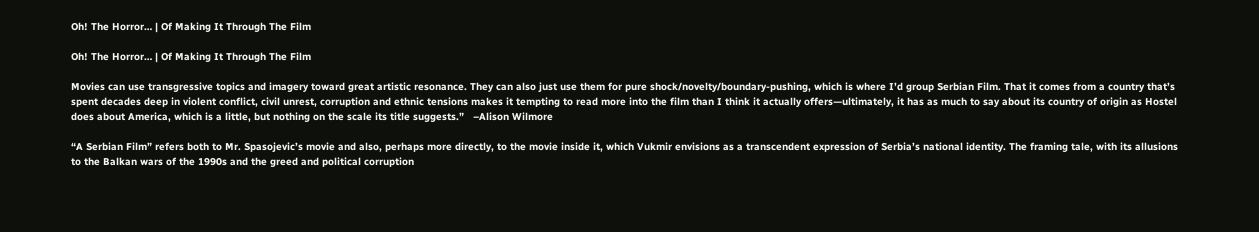Oh! The Horror… | Of Making It Through The Film

Oh! The Horror… | Of Making It Through The Film

Movies can use transgressive topics and imagery toward great artistic resonance. They can also just use them for pure shock/novelty/boundary-pushing, which is where I’d group Serbian Film. That it comes from a country that’s spent decades deep in violent conflict, civil unrest, corruption and ethnic tensions makes it tempting to read more into the film than I think it actually offers—ultimately, it has as much to say about its country of origin as Hostel does about America, which is a little, but nothing on the scale its title suggests.”   –Alison Wilmore

“A Serbian Film” refers both to Mr. Spasojevic’s movie and also, perhaps more directly, to the movie inside it, which Vukmir envisions as a transcendent expression of Serbia’s national identity. The framing tale, with its allusions to the Balkan wars of the 1990s and the greed and political corruption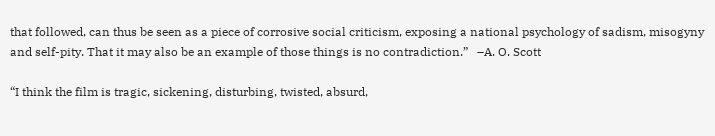that followed, can thus be seen as a piece of corrosive social criticism, exposing a national psychology of sadism, misogyny and self-pity. That it may also be an example of those things is no contradiction.”   –A. O. Scott

“I think the film is tragic, sickening, disturbing, twisted, absurd,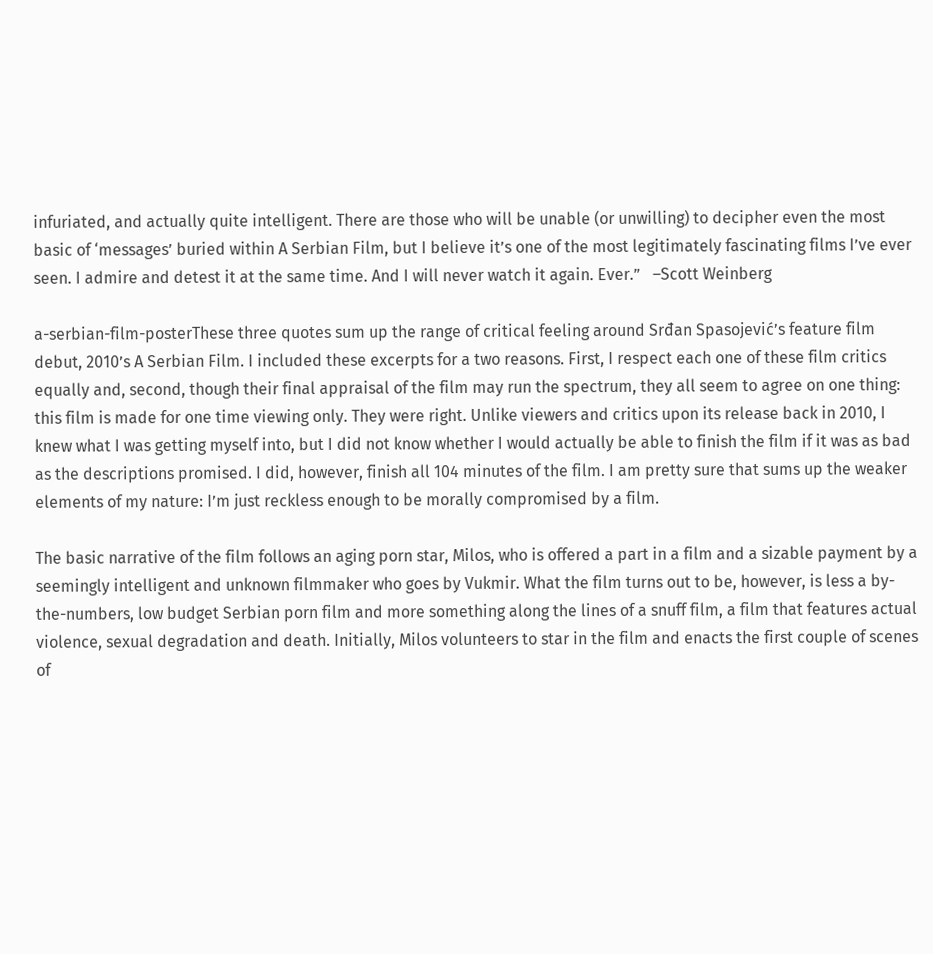infuriated, and actually quite intelligent. There are those who will be unable (or unwilling) to decipher even the most basic of ‘messages’ buried within A Serbian Film, but I believe it’s one of the most legitimately fascinating films I’ve ever seen. I admire and detest it at the same time. And I will never watch it again. Ever.”   –Scott Weinberg

a-serbian-film-posterThese three quotes sum up the range of critical feeling around Srđan Spasojević’s feature film debut, 2010’s A Serbian Film. I included these excerpts for a two reasons. First, I respect each one of these film critics equally and, second, though their final appraisal of the film may run the spectrum, they all seem to agree on one thing: this film is made for one time viewing only. They were right. Unlike viewers and critics upon its release back in 2010, I knew what I was getting myself into, but I did not know whether I would actually be able to finish the film if it was as bad as the descriptions promised. I did, however, finish all 104 minutes of the film. I am pretty sure that sums up the weaker elements of my nature: I’m just reckless enough to be morally compromised by a film.

The basic narrative of the film follows an aging porn star, Milos, who is offered a part in a film and a sizable payment by a seemingly intelligent and unknown filmmaker who goes by Vukmir. What the film turns out to be, however, is less a by-the-numbers, low budget Serbian porn film and more something along the lines of a snuff film, a film that features actual violence, sexual degradation and death. Initially, Milos volunteers to star in the film and enacts the first couple of scenes of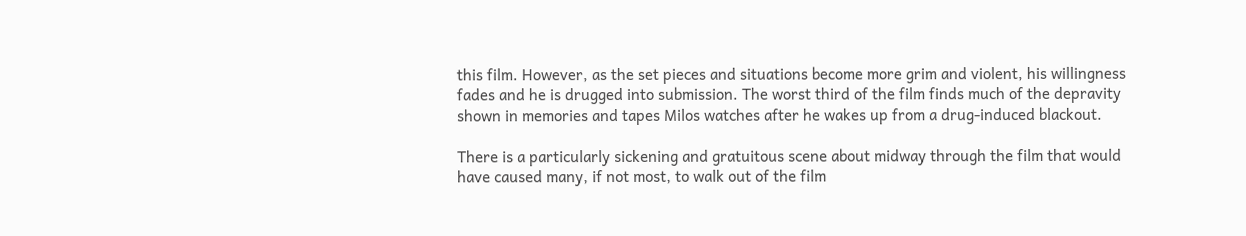this film. However, as the set pieces and situations become more grim and violent, his willingness fades and he is drugged into submission. The worst third of the film finds much of the depravity shown in memories and tapes Milos watches after he wakes up from a drug-induced blackout.

There is a particularly sickening and gratuitous scene about midway through the film that would have caused many, if not most, to walk out of the film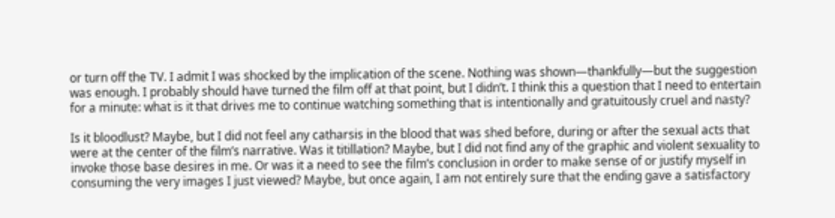or turn off the TV. I admit I was shocked by the implication of the scene. Nothing was shown—thankfully—but the suggestion was enough. I probably should have turned the film off at that point, but I didn’t. I think this a question that I need to entertain for a minute: what is it that drives me to continue watching something that is intentionally and gratuitously cruel and nasty?

Is it bloodlust? Maybe, but I did not feel any catharsis in the blood that was shed before, during or after the sexual acts that were at the center of the film’s narrative. Was it titillation? Maybe, but I did not find any of the graphic and violent sexuality to invoke those base desires in me. Or was it a need to see the film’s conclusion in order to make sense of or justify myself in consuming the very images I just viewed? Maybe, but once again, I am not entirely sure that the ending gave a satisfactory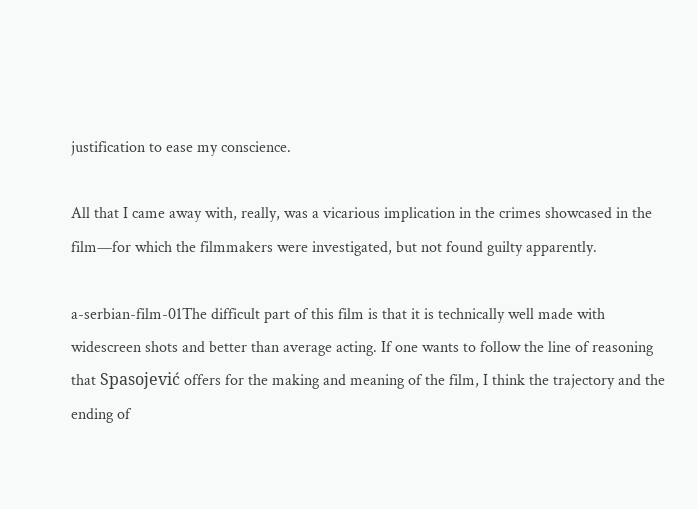justification to ease my conscience.

All that I came away with, really, was a vicarious implication in the crimes showcased in the film—for which the filmmakers were investigated, but not found guilty apparently.

a-serbian-film-01The difficult part of this film is that it is technically well made with widescreen shots and better than average acting. If one wants to follow the line of reasoning that Spasojević offers for the making and meaning of the film, I think the trajectory and the ending of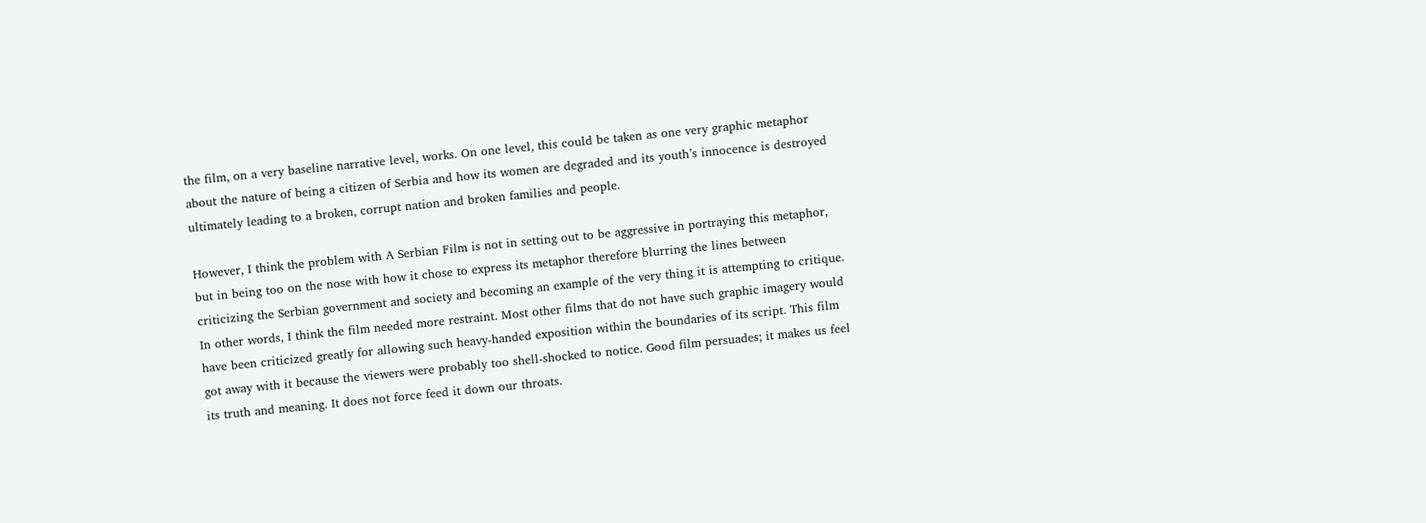the film, on a very baseline narrative level, works. On one level, this could be taken as one very graphic metaphor about the nature of being a citizen of Serbia and how its women are degraded and its youth’s innocence is destroyed ultimately leading to a broken, corrupt nation and broken families and people.

However, I think the problem with A Serbian Film is not in setting out to be aggressive in portraying this metaphor, but in being too on the nose with how it chose to express its metaphor therefore blurring the lines between criticizing the Serbian government and society and becoming an example of the very thing it is attempting to critique. In other words, I think the film needed more restraint. Most other films that do not have such graphic imagery would have been criticized greatly for allowing such heavy-handed exposition within the boundaries of its script. This film got away with it because the viewers were probably too shell-shocked to notice. Good film persuades; it makes us feel its truth and meaning. It does not force feed it down our throats.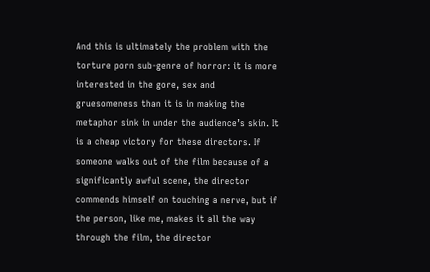And this is ultimately the problem with the torture porn sub-genre of horror: it is more interested in the gore, sex and gruesomeness than it is in making the metaphor sink in under the audience’s skin. It is a cheap victory for these directors. If someone walks out of the film because of a significantly awful scene, the director commends himself on touching a nerve, but if the person, like me, makes it all the way through the film, the director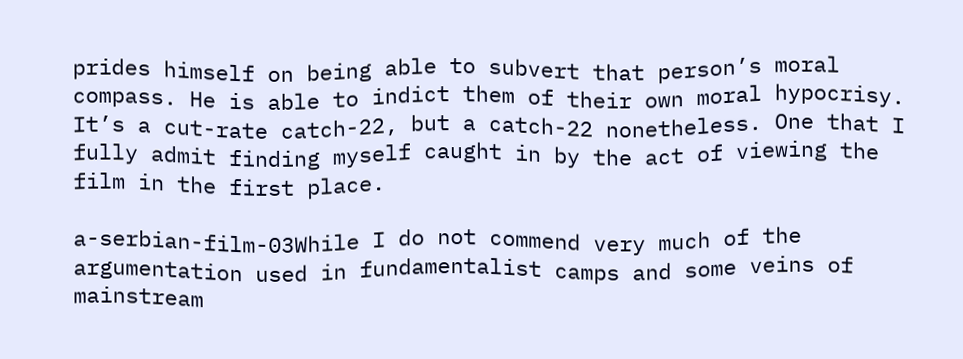prides himself on being able to subvert that person’s moral compass. He is able to indict them of their own moral hypocrisy. It’s a cut-rate catch-22, but a catch-22 nonetheless. One that I fully admit finding myself caught in by the act of viewing the film in the first place.

a-serbian-film-03While I do not commend very much of the argumentation used in fundamentalist camps and some veins of mainstream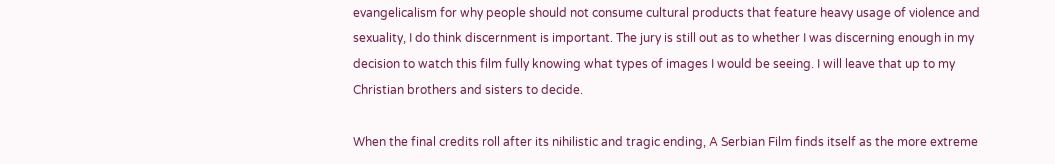evangelicalism for why people should not consume cultural products that feature heavy usage of violence and sexuality, I do think discernment is important. The jury is still out as to whether I was discerning enough in my decision to watch this film fully knowing what types of images I would be seeing. I will leave that up to my Christian brothers and sisters to decide.

When the final credits roll after its nihilistic and tragic ending, A Serbian Film finds itself as the more extreme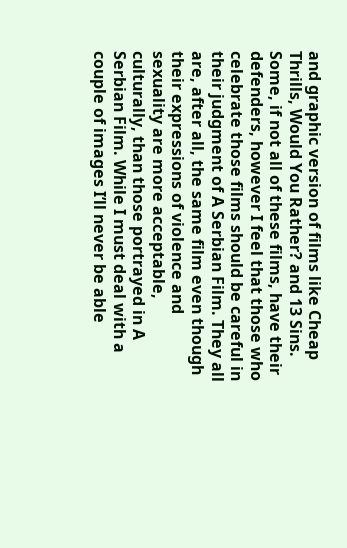and graphic version of films like Cheap Thrills, Would You Rather? and 13 Sins. Some, if not all of these films, have their defenders, however I feel that those who celebrate those films should be careful in their judgment of A Serbian Film. They all are, after all, the same film even though their expressions of violence and sexuality are more acceptable, culturally, than those portrayed in A Serbian Film. While I must deal with a couple of images I’ll never be able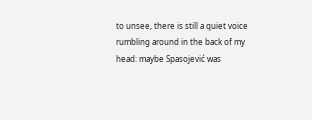to unsee, there is still a quiet voice rumbling around in the back of my head: maybe Spasojević was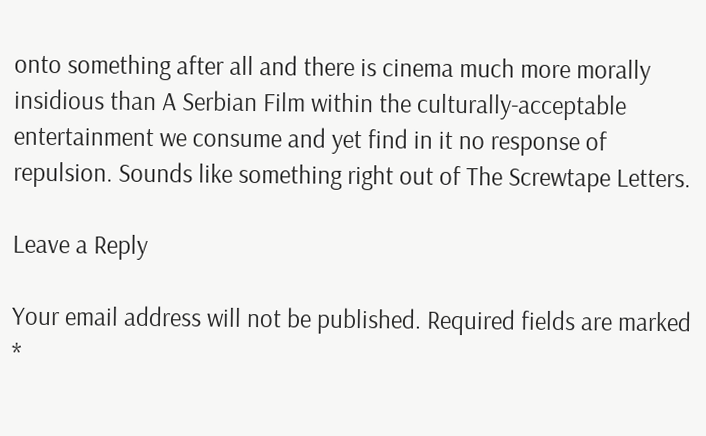onto something after all and there is cinema much more morally insidious than A Serbian Film within the culturally-acceptable entertainment we consume and yet find in it no response of repulsion. Sounds like something right out of The Screwtape Letters.

Leave a Reply

Your email address will not be published. Required fields are marked *